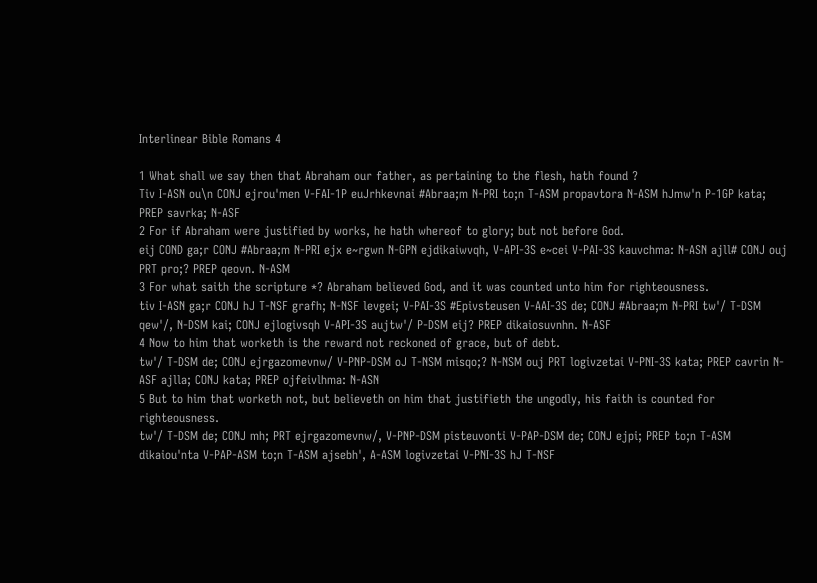Interlinear Bible Romans 4

1 What shall we say then that Abraham our father, as pertaining to the flesh, hath found ?
Tiv I-ASN ou\n CONJ ejrou'men V-FAI-1P euJrhkevnai #Abraa;m N-PRI to;n T-ASM propavtora N-ASM hJmw'n P-1GP kata; PREP savrka; N-ASF
2 For if Abraham were justified by works, he hath whereof to glory; but not before God.
eij COND ga;r CONJ #Abraa;m N-PRI ejx e~rgwn N-GPN ejdikaiwvqh, V-API-3S e~cei V-PAI-3S kauvchma: N-ASN ajll# CONJ ouj PRT pro;? PREP qeovn. N-ASM
3 For what saith the scripture *? Abraham believed God, and it was counted unto him for righteousness.
tiv I-ASN ga;r CONJ hJ T-NSF grafh; N-NSF levgei; V-PAI-3S #Epivsteusen V-AAI-3S de; CONJ #Abraa;m N-PRI tw'/ T-DSM qew'/, N-DSM kai; CONJ ejlogivsqh V-API-3S aujtw'/ P-DSM eij? PREP dikaiosuvnhn. N-ASF
4 Now to him that worketh is the reward not reckoned of grace, but of debt.
tw'/ T-DSM de; CONJ ejrgazomevnw/ V-PNP-DSM oJ T-NSM misqo;? N-NSM ouj PRT logivzetai V-PNI-3S kata; PREP cavrin N-ASF ajlla; CONJ kata; PREP ojfeivlhma: N-ASN
5 But to him that worketh not, but believeth on him that justifieth the ungodly, his faith is counted for righteousness.
tw'/ T-DSM de; CONJ mh; PRT ejrgazomevnw/, V-PNP-DSM pisteuvonti V-PAP-DSM de; CONJ ejpi; PREP to;n T-ASM dikaiou'nta V-PAP-ASM to;n T-ASM ajsebh', A-ASM logivzetai V-PNI-3S hJ T-NSF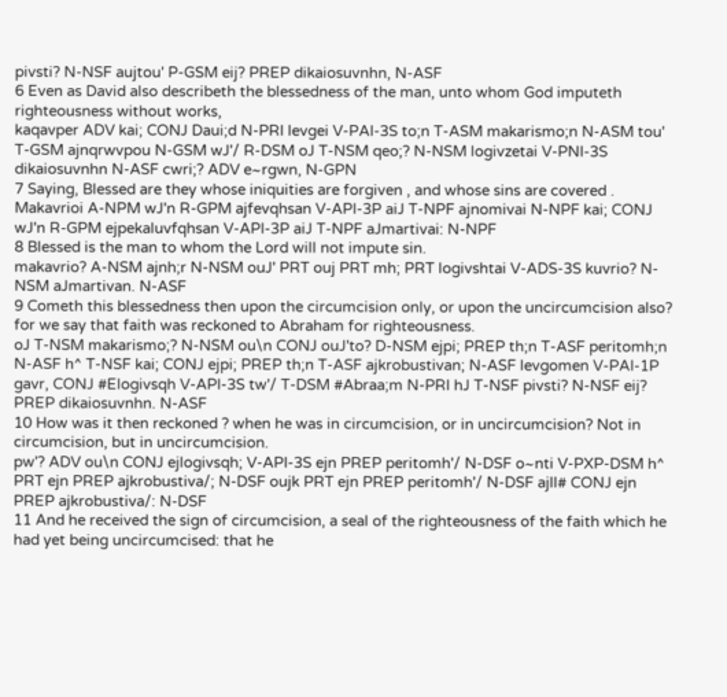pivsti? N-NSF aujtou' P-GSM eij? PREP dikaiosuvnhn, N-ASF
6 Even as David also describeth the blessedness of the man, unto whom God imputeth righteousness without works,
kaqavper ADV kai; CONJ Daui;d N-PRI levgei V-PAI-3S to;n T-ASM makarismo;n N-ASM tou' T-GSM ajnqrwvpou N-GSM wJ'/ R-DSM oJ T-NSM qeo;? N-NSM logivzetai V-PNI-3S dikaiosuvnhn N-ASF cwri;? ADV e~rgwn, N-GPN
7 Saying, Blessed are they whose iniquities are forgiven , and whose sins are covered .
Makavrioi A-NPM wJ'n R-GPM ajfevqhsan V-API-3P aiJ T-NPF ajnomivai N-NPF kai; CONJ wJ'n R-GPM ejpekaluvfqhsan V-API-3P aiJ T-NPF aJmartivai: N-NPF
8 Blessed is the man to whom the Lord will not impute sin.
makavrio? A-NSM ajnh;r N-NSM ouJ' PRT ouj PRT mh; PRT logivshtai V-ADS-3S kuvrio? N-NSM aJmartivan. N-ASF
9 Cometh this blessedness then upon the circumcision only, or upon the uncircumcision also? for we say that faith was reckoned to Abraham for righteousness.
oJ T-NSM makarismo;? N-NSM ou\n CONJ ouJ'to? D-NSM ejpi; PREP th;n T-ASF peritomh;n N-ASF h^ T-NSF kai; CONJ ejpi; PREP th;n T-ASF ajkrobustivan; N-ASF levgomen V-PAI-1P gavr, CONJ #Elogivsqh V-API-3S tw'/ T-DSM #Abraa;m N-PRI hJ T-NSF pivsti? N-NSF eij? PREP dikaiosuvnhn. N-ASF
10 How was it then reckoned ? when he was in circumcision, or in uncircumcision? Not in circumcision, but in uncircumcision.
pw'? ADV ou\n CONJ ejlogivsqh; V-API-3S ejn PREP peritomh'/ N-DSF o~nti V-PXP-DSM h^ PRT ejn PREP ajkrobustiva/; N-DSF oujk PRT ejn PREP peritomh'/ N-DSF ajll# CONJ ejn PREP ajkrobustiva/: N-DSF
11 And he received the sign of circumcision, a seal of the righteousness of the faith which he had yet being uncircumcised: that he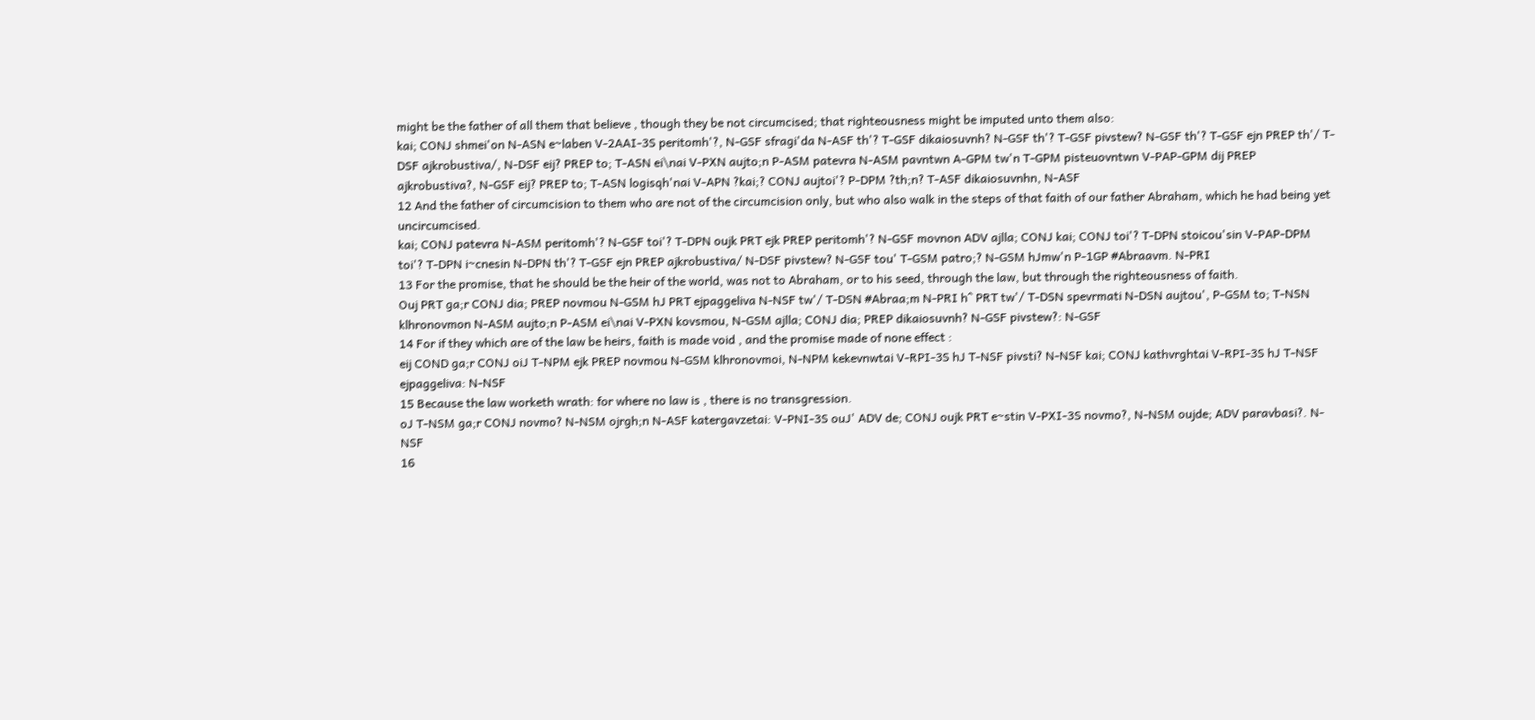might be the father of all them that believe , though they be not circumcised; that righteousness might be imputed unto them also:
kai; CONJ shmei'on N-ASN e~laben V-2AAI-3S peritomh'?, N-GSF sfragi'da N-ASF th'? T-GSF dikaiosuvnh? N-GSF th'? T-GSF pivstew? N-GSF th'? T-GSF ejn PREP th'/ T-DSF ajkrobustiva/, N-DSF eij? PREP to; T-ASN ei\nai V-PXN aujto;n P-ASM patevra N-ASM pavntwn A-GPM tw'n T-GPM pisteuovntwn V-PAP-GPM dij PREP ajkrobustiva?, N-GSF eij? PREP to; T-ASN logisqh'nai V-APN ?kai;? CONJ aujtoi'? P-DPM ?th;n? T-ASF dikaiosuvnhn, N-ASF
12 And the father of circumcision to them who are not of the circumcision only, but who also walk in the steps of that faith of our father Abraham, which he had being yet uncircumcised.
kai; CONJ patevra N-ASM peritomh'? N-GSF toi'? T-DPN oujk PRT ejk PREP peritomh'? N-GSF movnon ADV ajlla; CONJ kai; CONJ toi'? T-DPN stoicou'sin V-PAP-DPM toi'? T-DPN i~cnesin N-DPN th'? T-GSF ejn PREP ajkrobustiva/ N-DSF pivstew? N-GSF tou' T-GSM patro;? N-GSM hJmw'n P-1GP #Abraavm. N-PRI
13 For the promise, that he should be the heir of the world, was not to Abraham, or to his seed, through the law, but through the righteousness of faith.
Ouj PRT ga;r CONJ dia; PREP novmou N-GSM hJ PRT ejpaggeliva N-NSF tw'/ T-DSN #Abraa;m N-PRI h^ PRT tw'/ T-DSN spevrmati N-DSN aujtou', P-GSM to; T-NSN klhronovmon N-ASM aujto;n P-ASM ei\nai V-PXN kovsmou, N-GSM ajlla; CONJ dia; PREP dikaiosuvnh? N-GSF pivstew?: N-GSF
14 For if they which are of the law be heirs, faith is made void , and the promise made of none effect :
eij COND ga;r CONJ oiJ T-NPM ejk PREP novmou N-GSM klhronovmoi, N-NPM kekevnwtai V-RPI-3S hJ T-NSF pivsti? N-NSF kai; CONJ kathvrghtai V-RPI-3S hJ T-NSF ejpaggeliva: N-NSF
15 Because the law worketh wrath: for where no law is , there is no transgression.
oJ T-NSM ga;r CONJ novmo? N-NSM ojrgh;n N-ASF katergavzetai: V-PNI-3S ouJ' ADV de; CONJ oujk PRT e~stin V-PXI-3S novmo?, N-NSM oujde; ADV paravbasi?. N-NSF
16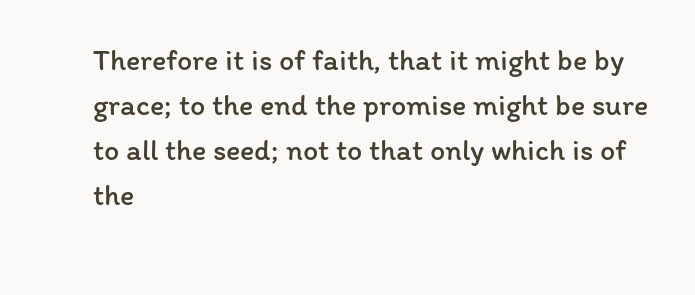Therefore it is of faith, that it might be by grace; to the end the promise might be sure to all the seed; not to that only which is of the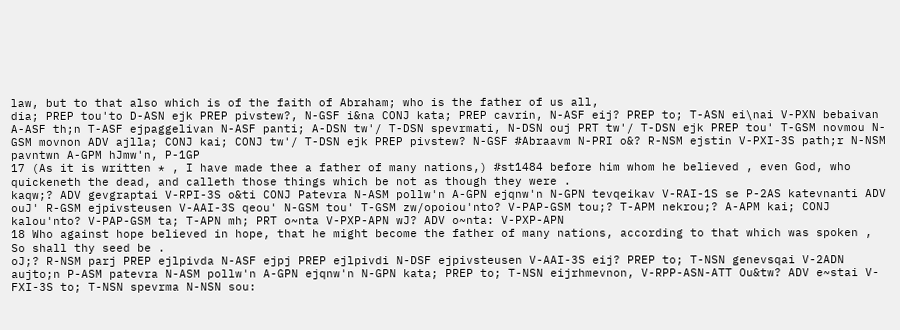law, but to that also which is of the faith of Abraham; who is the father of us all,
dia; PREP tou'to D-ASN ejk PREP pivstew?, N-GSF i&na CONJ kata; PREP cavrin, N-ASF eij? PREP to; T-ASN ei\nai V-PXN bebaivan A-ASF th;n T-ASF ejpaggelivan N-ASF panti; A-DSN tw'/ T-DSN spevrmati, N-DSN ouj PRT tw'/ T-DSN ejk PREP tou' T-GSM novmou N-GSM movnon ADV ajlla; CONJ kai; CONJ tw'/ T-DSN ejk PREP pivstew? N-GSF #Abraavm N-PRI o&? R-NSM ejstin V-PXI-3S path;r N-NSM pavntwn A-GPM hJmw'n, P-1GP
17 (As it is written * , I have made thee a father of many nations,) #st1484 before him whom he believed , even God, who quickeneth the dead, and calleth those things which be not as though they were .
kaqw;? ADV gevgraptai V-RPI-3S o&ti CONJ Patevra N-ASM pollw'n A-GPN ejqnw'n N-GPN tevqeikav V-RAI-1S se P-2AS katevnanti ADV ouJ' R-GSM ejpivsteusen V-AAI-3S qeou' N-GSM tou' T-GSM zw/opoiou'nto? V-PAP-GSM tou;? T-APM nekrou;? A-APM kai; CONJ kalou'nto? V-PAP-GSM ta; T-APN mh; PRT o~nta V-PXP-APN wJ? ADV o~nta: V-PXP-APN
18 Who against hope believed in hope, that he might become the father of many nations, according to that which was spoken , So shall thy seed be .
oJ;? R-NSM parj PREP ejlpivda N-ASF ejpj PREP ejlpivdi N-DSF ejpivsteusen V-AAI-3S eij? PREP to; T-NSN genevsqai V-2ADN aujto;n P-ASM patevra N-ASM pollw'n A-GPN ejqnw'n N-GPN kata; PREP to; T-NSN eijrhmevnon, V-RPP-ASN-ATT Ou&tw? ADV e~stai V-FXI-3S to; T-NSN spevrma N-NSN sou: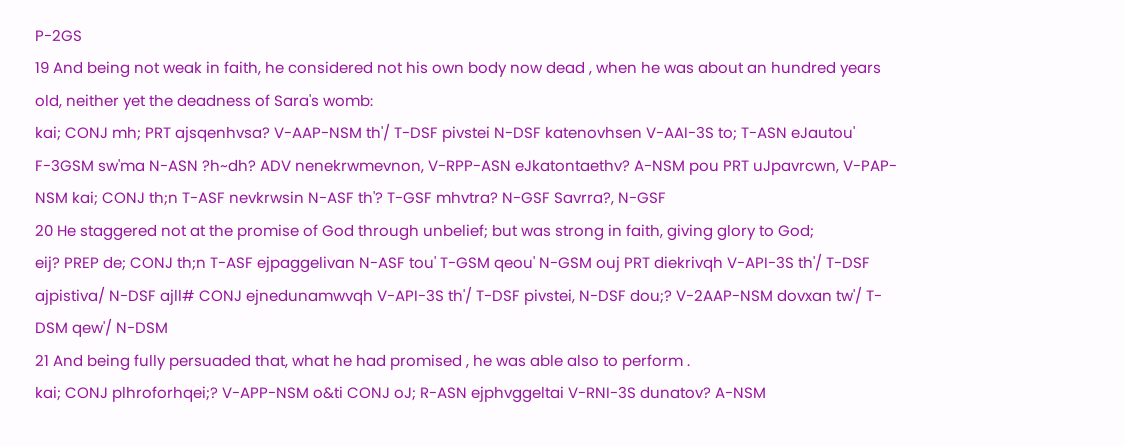P-2GS
19 And being not weak in faith, he considered not his own body now dead , when he was about an hundred years old, neither yet the deadness of Sara's womb:
kai; CONJ mh; PRT ajsqenhvsa? V-AAP-NSM th'/ T-DSF pivstei N-DSF katenovhsen V-AAI-3S to; T-ASN eJautou' F-3GSM sw'ma N-ASN ?h~dh? ADV nenekrwmevnon, V-RPP-ASN eJkatontaethv? A-NSM pou PRT uJpavrcwn, V-PAP-NSM kai; CONJ th;n T-ASF nevkrwsin N-ASF th'? T-GSF mhvtra? N-GSF Savrra?, N-GSF
20 He staggered not at the promise of God through unbelief; but was strong in faith, giving glory to God;
eij? PREP de; CONJ th;n T-ASF ejpaggelivan N-ASF tou' T-GSM qeou' N-GSM ouj PRT diekrivqh V-API-3S th'/ T-DSF ajpistiva/ N-DSF ajll# CONJ ejnedunamwvqh V-API-3S th'/ T-DSF pivstei, N-DSF dou;? V-2AAP-NSM dovxan tw'/ T-DSM qew'/ N-DSM
21 And being fully persuaded that, what he had promised , he was able also to perform .
kai; CONJ plhroforhqei;? V-APP-NSM o&ti CONJ oJ; R-ASN ejphvggeltai V-RNI-3S dunatov? A-NSM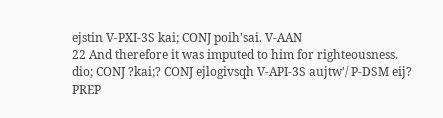ejstin V-PXI-3S kai; CONJ poih'sai. V-AAN
22 And therefore it was imputed to him for righteousness.
dio; CONJ ?kai;? CONJ ejlogivsqh V-API-3S aujtw'/ P-DSM eij? PREP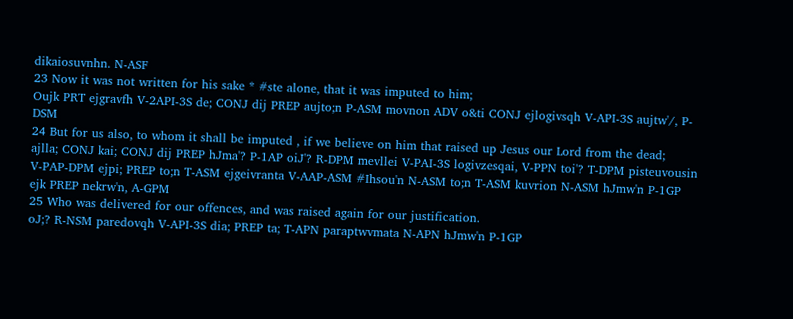dikaiosuvnhn. N-ASF
23 Now it was not written for his sake * #ste alone, that it was imputed to him;
Oujk PRT ejgravfh V-2API-3S de; CONJ dij PREP aujto;n P-ASM movnon ADV o&ti CONJ ejlogivsqh V-API-3S aujtw'/, P-DSM
24 But for us also, to whom it shall be imputed , if we believe on him that raised up Jesus our Lord from the dead;
ajlla; CONJ kai; CONJ dij PREP hJma'? P-1AP oiJ'? R-DPM mevllei V-PAI-3S logivzesqai, V-PPN toi'? T-DPM pisteuvousin V-PAP-DPM ejpi; PREP to;n T-ASM ejgeivranta V-AAP-ASM #Ihsou'n N-ASM to;n T-ASM kuvrion N-ASM hJmw'n P-1GP ejk PREP nekrw'n, A-GPM
25 Who was delivered for our offences, and was raised again for our justification.
oJ;? R-NSM paredovqh V-API-3S dia; PREP ta; T-APN paraptwvmata N-APN hJmw'n P-1GP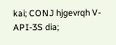kai; CONJ hjgevrqh V-API-3S dia;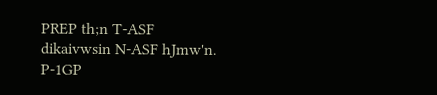PREP th;n T-ASF dikaivwsin N-ASF hJmw'n. P-1GP